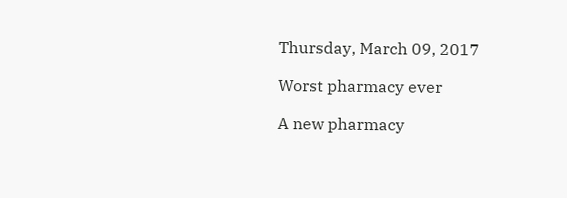Thursday, March 09, 2017

Worst pharmacy ever

A new pharmacy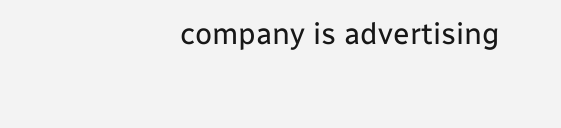company is advertising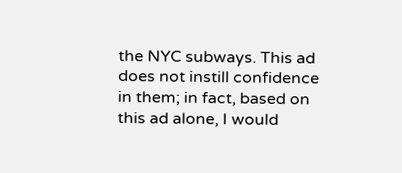the NYC subways. This ad does not instill confidence in them; in fact, based on this ad alone, I would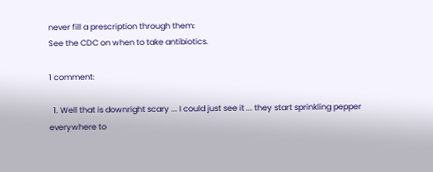never fill a prescription through them:
See the CDC on when to take antibiotics.

1 comment:

  1. Well that is downright scary ... I could just see it ... they start sprinkling pepper everywhere to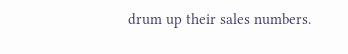drum up their sales numbers.